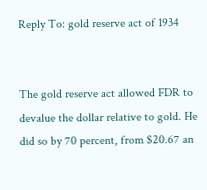Reply To: gold reserve act of 1934


The gold reserve act allowed FDR to devalue the dollar relative to gold. He did so by 70 percent, from $20.67 an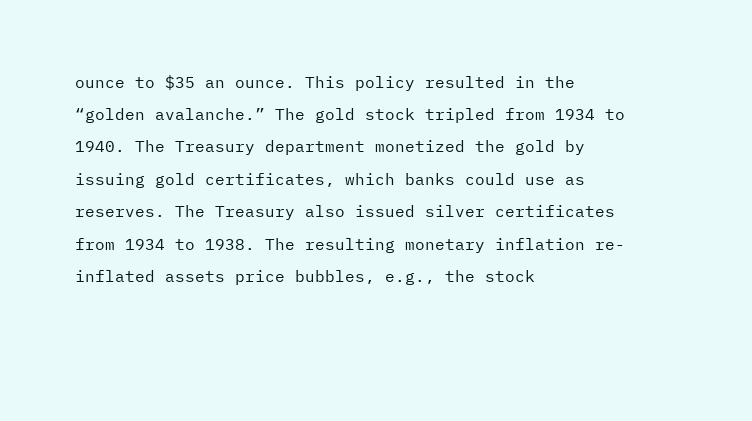ounce to $35 an ounce. This policy resulted in the “golden avalanche.” The gold stock tripled from 1934 to 1940. The Treasury department monetized the gold by issuing gold certificates, which banks could use as reserves. The Treasury also issued silver certificates from 1934 to 1938. The resulting monetary inflation re-inflated assets price bubbles, e.g., the stock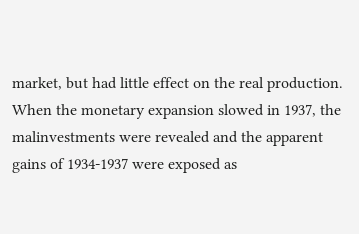market, but had little effect on the real production. When the monetary expansion slowed in 1937, the malinvestments were revealed and the apparent gains of 1934-1937 were exposed as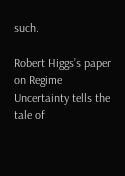such.

Robert Higgs’s paper on Regime Uncertainty tells the tale of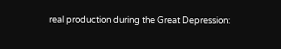real production during the Great Depression: